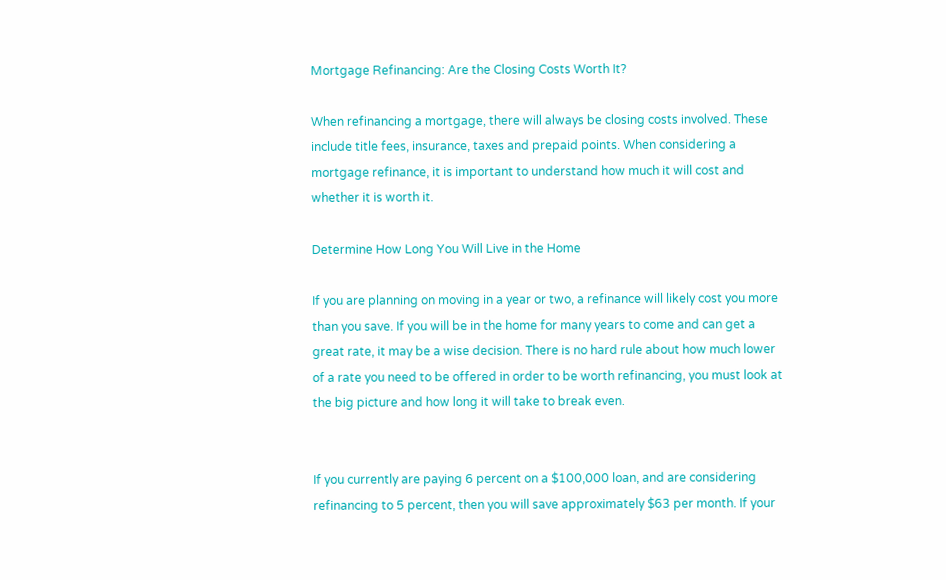Mortgage Refinancing: Are the Closing Costs Worth It?

When refinancing a mortgage, there will always be closing costs involved. These include title fees, insurance, taxes and prepaid points. When considering a mortgage refinance, it is important to understand how much it will cost and whether it is worth it.

Determine How Long You Will Live in the Home

If you are planning on moving in a year or two, a refinance will likely cost you more than you save. If you will be in the home for many years to come and can get a great rate, it may be a wise decision. There is no hard rule about how much lower of a rate you need to be offered in order to be worth refinancing, you must look at the big picture and how long it will take to break even.


If you currently are paying 6 percent on a $100,000 loan, and are considering refinancing to 5 percent, then you will save approximately $63 per month. If your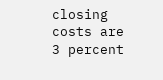closing costs are 3 percent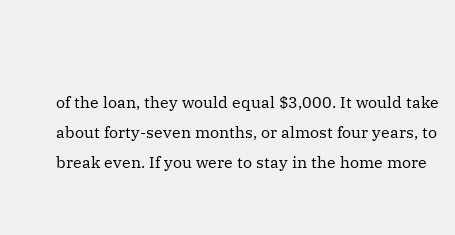of the loan, they would equal $3,000. It would take about forty-seven months, or almost four years, to break even. If you were to stay in the home more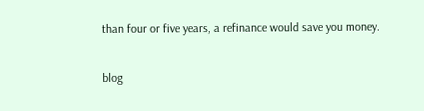than four or five years, a refinance would save you money.


blog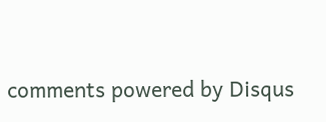comments powered by Disqus